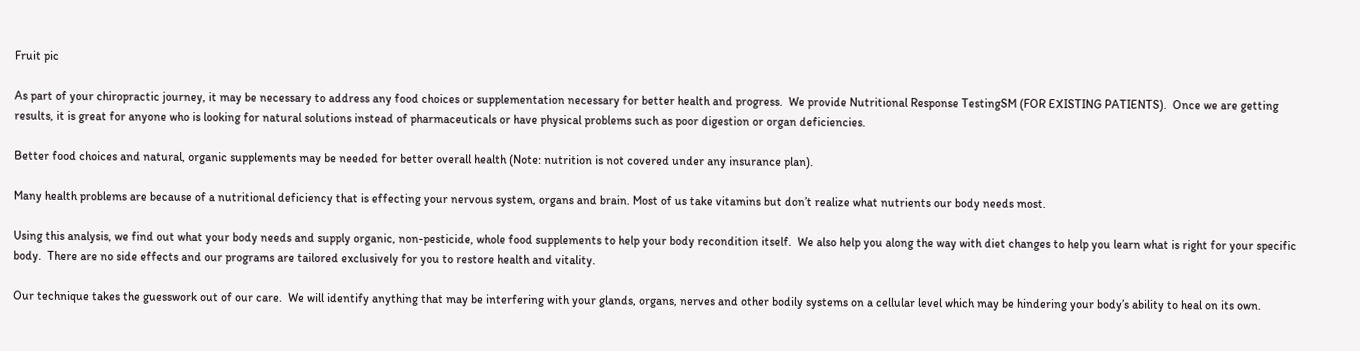Fruit pic

As part of your chiropractic journey, it may be necessary to address any food choices or supplementation necessary for better health and progress.  We provide Nutritional Response TestingSM (FOR EXISTING PATIENTS).  Once we are getting results, it is great for anyone who is looking for natural solutions instead of pharmaceuticals or have physical problems such as poor digestion or organ deficiencies.

Better food choices and natural, organic supplements may be needed for better overall health (Note: nutrition is not covered under any insurance plan).

Many health problems are because of a nutritional deficiency that is effecting your nervous system, organs and brain. Most of us take vitamins but don’t realize what nutrients our body needs most.

Using this analysis, we find out what your body needs and supply organic, non-pesticide, whole food supplements to help your body recondition itself.  We also help you along the way with diet changes to help you learn what is right for your specific body.  There are no side effects and our programs are tailored exclusively for you to restore health and vitality.

Our technique takes the guesswork out of our care.  We will identify anything that may be interfering with your glands, organs, nerves and other bodily systems on a cellular level which may be hindering your body’s ability to heal on its own.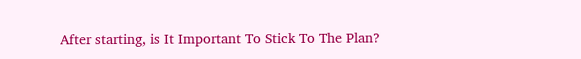After starting, is It Important To Stick To The Plan?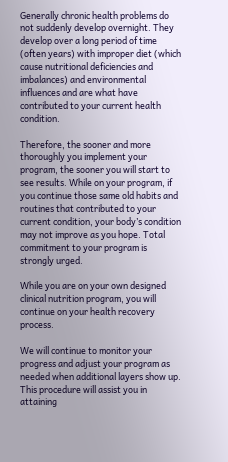Generally chronic health problems do not suddenly develop overnight. They develop over a long period of time (often years) with improper diet (which cause nutritional deficiencies and imbalances) and environmental influences and are what have contributed to your current health condition.

Therefore, the sooner and more thoroughly you implement your program, the sooner you will start to see results. While on your program, if you continue those same old habits and routines that contributed to your current condition, your body’s condition may not improve as you hope. Total commitment to your program is strongly urged.

While you are on your own designed clinical nutrition program, you will continue on your health recovery process.

We will continue to monitor your progress and adjust your program as needed when additional layers show up. This procedure will assist you in attaining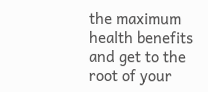the maximum health benefits and get to the root of your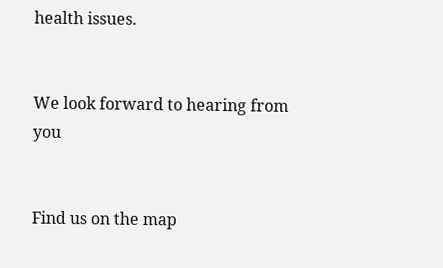health issues.


We look forward to hearing from you


Find us on the map